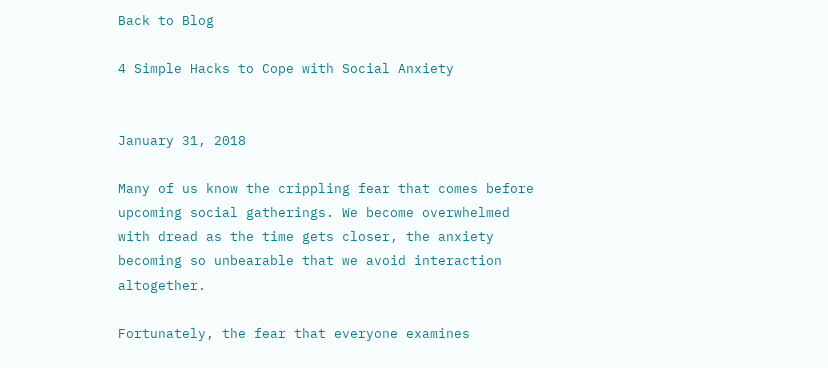Back to Blog

4 Simple Hacks to Cope with Social Anxiety


January 31, 2018

Many of us know the crippling fear that comes before upcoming social gatherings. We become overwhelmed with dread as the time gets closer, the anxiety becoming so unbearable that we avoid interaction altogether.

Fortunately, the fear that everyone examines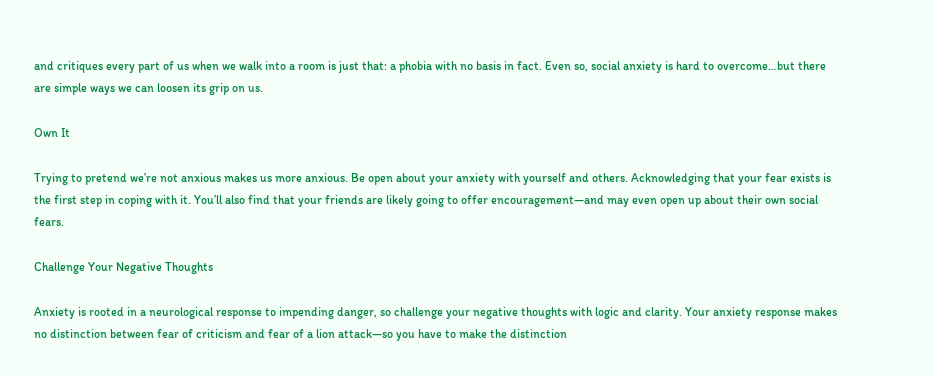and critiques every part of us when we walk into a room is just that: a phobia with no basis in fact. Even so, social anxiety is hard to overcome…but there are simple ways we can loosen its grip on us.

Own It

Trying to pretend we’re not anxious makes us more anxious. Be open about your anxiety with yourself and others. Acknowledging that your fear exists is the first step in coping with it. You’ll also find that your friends are likely going to offer encouragement—and may even open up about their own social fears.

Challenge Your Negative Thoughts

Anxiety is rooted in a neurological response to impending danger, so challenge your negative thoughts with logic and clarity. Your anxiety response makes no distinction between fear of criticism and fear of a lion attack—so you have to make the distinction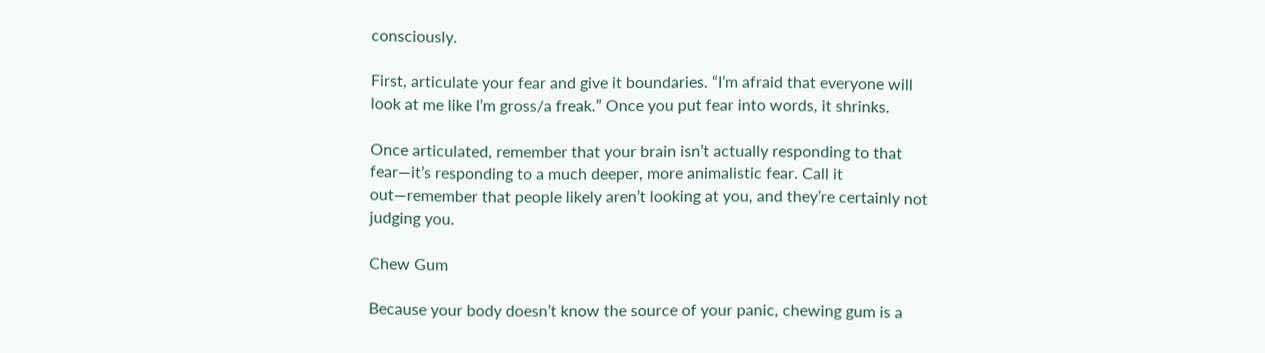consciously.

First, articulate your fear and give it boundaries. “I’m afraid that everyone will look at me like I’m gross/a freak.” Once you put fear into words, it shrinks.

Once articulated, remember that your brain isn’t actually responding to that fear—it’s responding to a much deeper, more animalistic fear. Call it out—remember that people likely aren’t looking at you, and they’re certainly not judging you.

Chew Gum

Because your body doesn’t know the source of your panic, chewing gum is a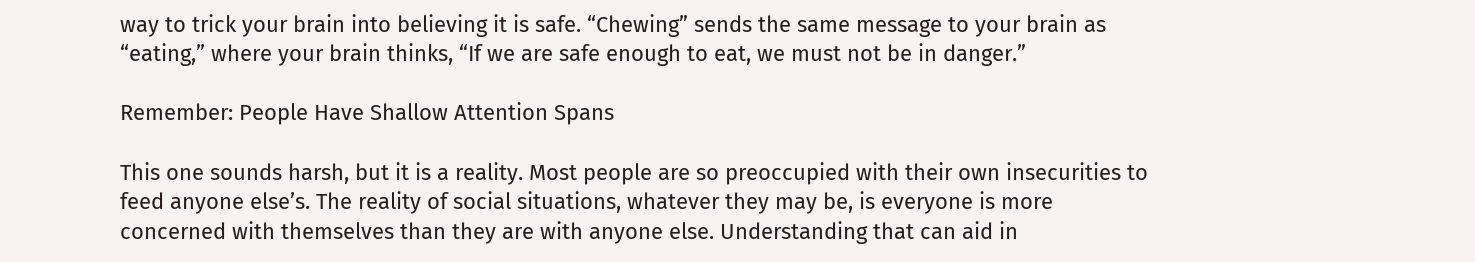way to trick your brain into believing it is safe. “Chewing” sends the same message to your brain as “eating,” where your brain thinks, “If we are safe enough to eat, we must not be in danger.”

Remember: People Have Shallow Attention Spans

This one sounds harsh, but it is a reality. Most people are so preoccupied with their own insecurities to feed anyone else’s. The reality of social situations, whatever they may be, is everyone is more concerned with themselves than they are with anyone else. Understanding that can aid in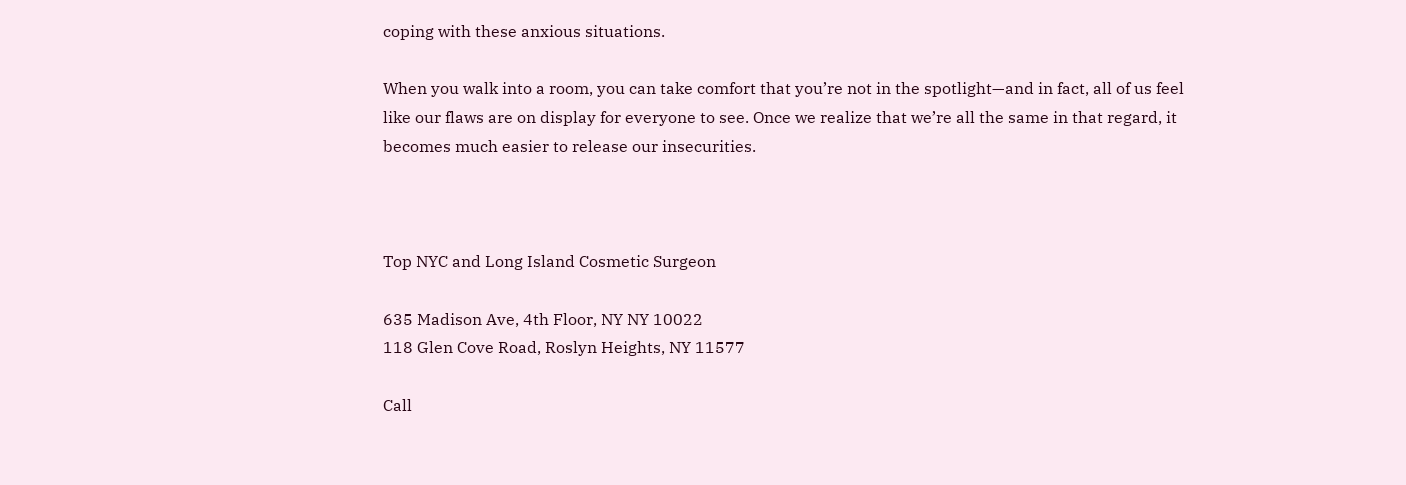coping with these anxious situations.

When you walk into a room, you can take comfort that you’re not in the spotlight—and in fact, all of us feel like our flaws are on display for everyone to see. Once we realize that we’re all the same in that regard, it becomes much easier to release our insecurities.



Top NYC and Long Island Cosmetic Surgeon

635 Madison Ave, 4th Floor, NY NY 10022
118 Glen Cove Road, Roslyn Heights, NY 11577

Call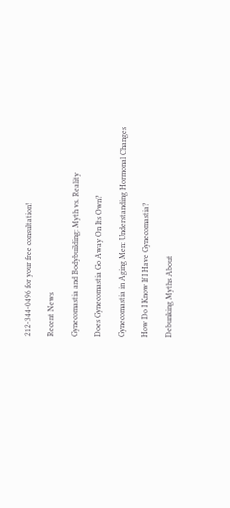212-344-0496 for your free consultation!

Recent News

Gynecomastia and Bodybuilding: Myth vs. Reality

Does Gynecomastia Go Away On Its Own?

Gynecomastia in Aging Men: Understanding Hormonal Changes

How Do I Know If I Have Gynecomastia?

Debunking Myths About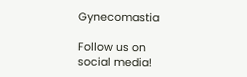Gynecomastia

Follow us on social media!